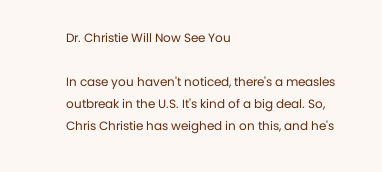Dr. Christie Will Now See You

In case you haven't noticed, there's a measles outbreak in the U.S. It's kind of a big deal. So, Chris Christie has weighed in on this, and he's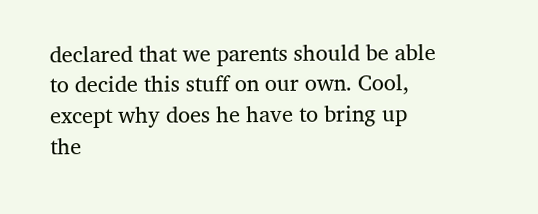declared that we parents should be able to decide this stuff on our own. Cool, except why does he have to bring up the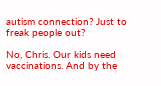autism connection? Just to freak people out?

No, Chris. Our kids need vaccinations. And by the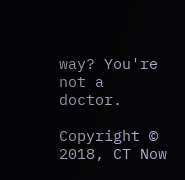way? You're not a doctor.

Copyright © 2018, CT Now